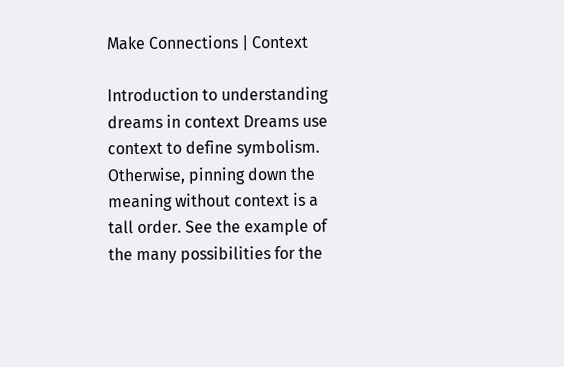Make Connections | Context

Introduction to understanding dreams in context Dreams use context to define symbolism. Otherwise, pinning down the meaning without context is a tall order. See the example of the many possibilities for the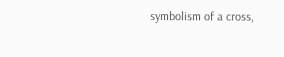symbolism of a cross,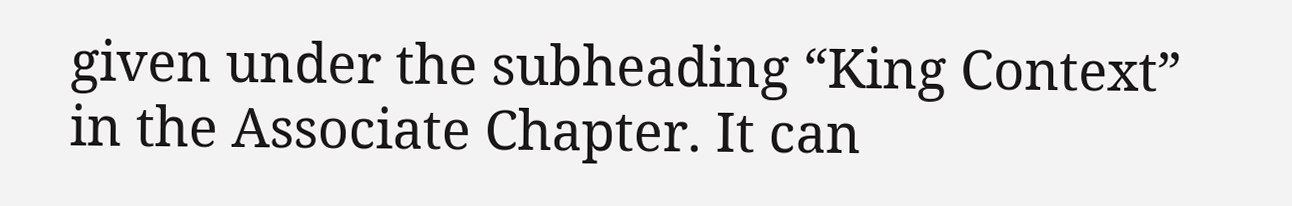given under the subheading “King Context” in the Associate Chapter. It can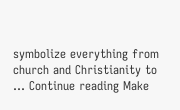symbolize everything from church and Christianity to … Continue reading Make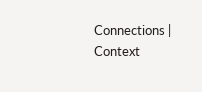Connections | Context